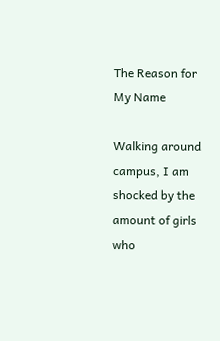The Reason for My Name

Walking around campus, I am shocked by the amount of girls who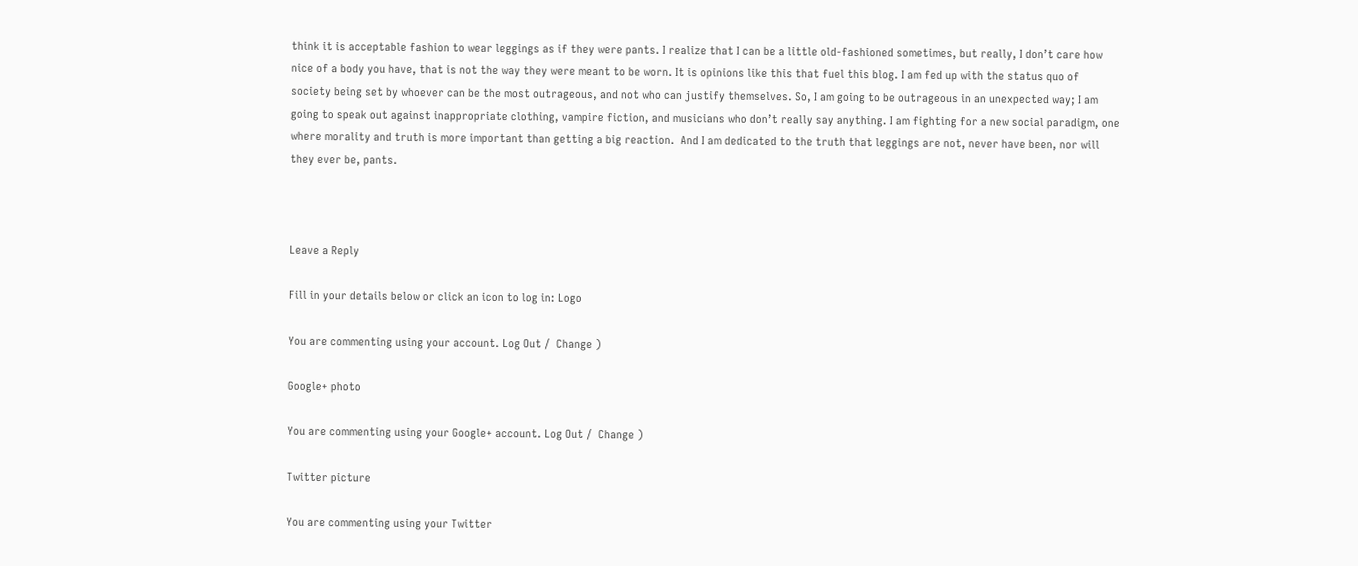think it is acceptable fashion to wear leggings as if they were pants. I realize that I can be a little old-fashioned sometimes, but really, I don’t care how nice of a body you have, that is not the way they were meant to be worn. It is opinions like this that fuel this blog. I am fed up with the status quo of society being set by whoever can be the most outrageous, and not who can justify themselves. So, I am going to be outrageous in an unexpected way; I am going to speak out against inappropriate clothing, vampire fiction, and musicians who don’t really say anything. I am fighting for a new social paradigm, one where morality and truth is more important than getting a big reaction.  And I am dedicated to the truth that leggings are not, never have been, nor will they ever be, pants.



Leave a Reply

Fill in your details below or click an icon to log in: Logo

You are commenting using your account. Log Out /  Change )

Google+ photo

You are commenting using your Google+ account. Log Out /  Change )

Twitter picture

You are commenting using your Twitter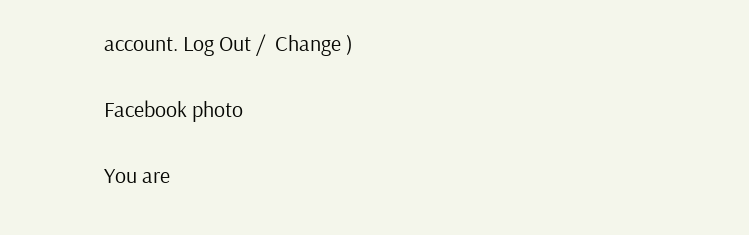account. Log Out /  Change )

Facebook photo

You are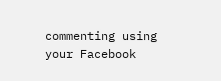commenting using your Facebook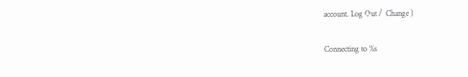account. Log Out /  Change )

Connecting to %s